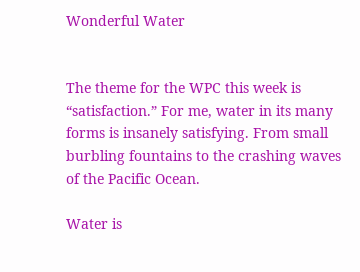Wonderful Water


The theme for the WPC this week is “satisfaction.” For me, water in its many forms is insanely satisfying. From small burbling fountains to the crashing waves of the Pacific Ocean.

Water is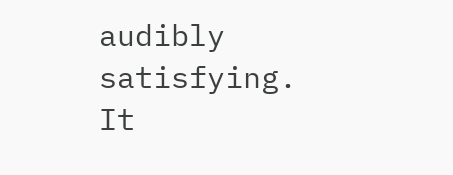audibly satisfying. It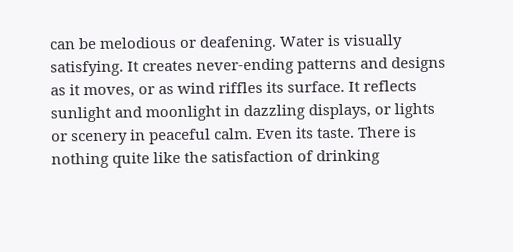can be melodious or deafening. Water is visually satisfying. It creates never-ending patterns and designs as it moves, or as wind riffles its surface. It reflects sunlight and moonlight in dazzling displays, or lights or scenery in peaceful calm. Even its taste. There is nothing quite like the satisfaction of drinking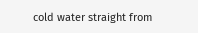cold water straight from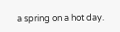a spring on a hot day.